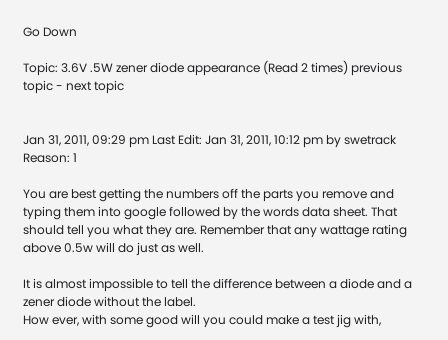Go Down

Topic: 3.6V .5W zener diode appearance (Read 2 times) previous topic - next topic


Jan 31, 2011, 09:29 pm Last Edit: Jan 31, 2011, 10:12 pm by swetrack Reason: 1

You are best getting the numbers off the parts you remove and typing them into google followed by the words data sheet. That should tell you what they are. Remember that any wattage rating above 0.5w will do just as well.

It is almost impossible to tell the difference between a diode and a zener diode without the label.
How ever, with some good will you could make a test jig with,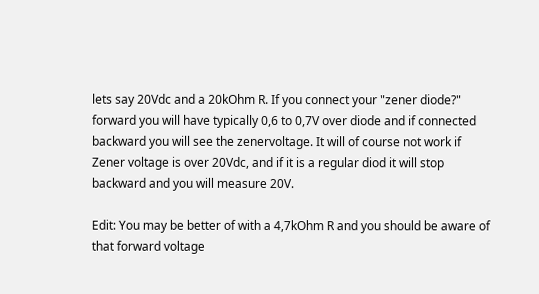lets say 20Vdc and a 20kOhm R. If you connect your "zener diode?" forward you will have typically 0,6 to 0,7V over diode and if connected backward you will see the zenervoltage. It will of course not work if Zener voltage is over 20Vdc, and if it is a regular diod it will stop backward and you will measure 20V.

Edit: You may be better of with a 4,7kOhm R and you should be aware of that forward voltage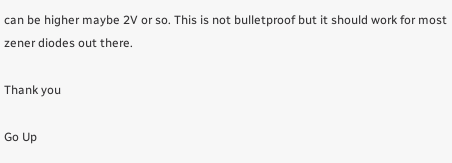can be higher maybe 2V or so. This is not bulletproof but it should work for most zener diodes out there.

Thank you

Go Up